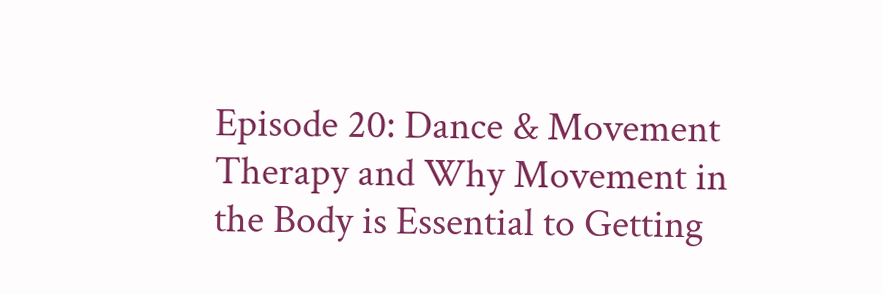Episode 20: Dance & Movement Therapy and Why Movement in the Body is Essential to Getting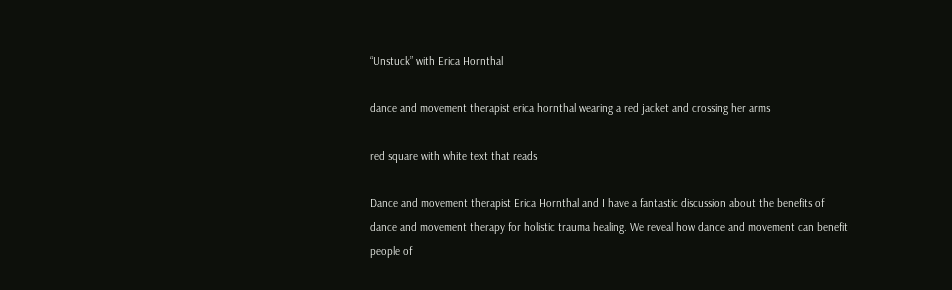“Unstuck” with Erica Hornthal

dance and movement therapist erica hornthal wearing a red jacket and crossing her arms

red square with white text that reads

Dance and movement therapist Erica Hornthal and I have a fantastic discussion about the benefits of dance and movement therapy for holistic trauma healing. We reveal how dance and movement can benefit people of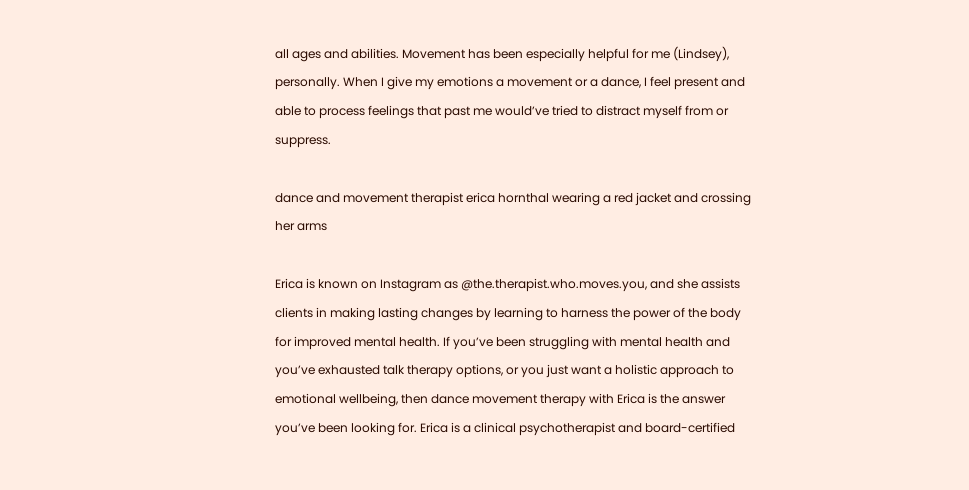all ages and abilities. Movement has been especially helpful for me (Lindsey), personally. When I give my emotions a movement or a dance, I feel present and able to process feelings that past me would’ve tried to distract myself from or suppress.

dance and movement therapist erica hornthal wearing a red jacket and crossing her arms

Erica is known on Instagram as @the.therapist.who.moves.you, and she assists clients in making lasting changes by learning to harness the power of the body for improved mental health. If you’ve been struggling with mental health and you’ve exhausted talk therapy options, or you just want a holistic approach to emotional wellbeing, then dance movement therapy with Erica is the answer you’ve been looking for. Erica is a clinical psychotherapist and board-certified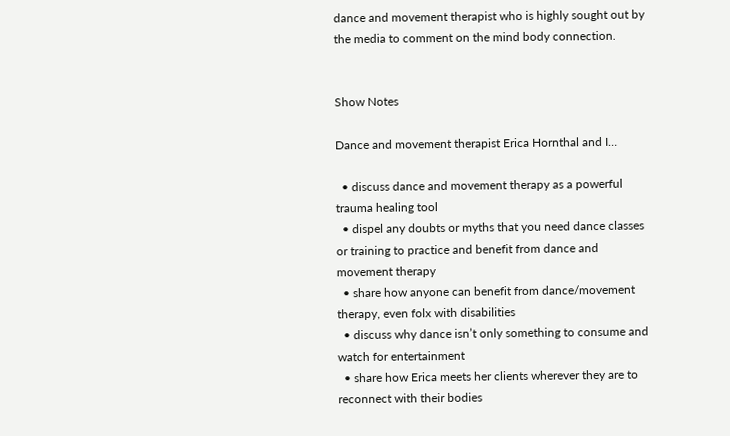dance and movement therapist who is highly sought out by the media to comment on the mind body connection.


Show Notes

Dance and movement therapist Erica Hornthal and I…

  • discuss dance and movement therapy as a powerful trauma healing tool
  • dispel any doubts or myths that you need dance classes or training to practice and benefit from dance and movement therapy
  • share how anyone can benefit from dance/movement therapy, even folx with disabilities
  • discuss why dance isn’t only something to consume and watch for entertainment
  • share how Erica meets her clients wherever they are to reconnect with their bodies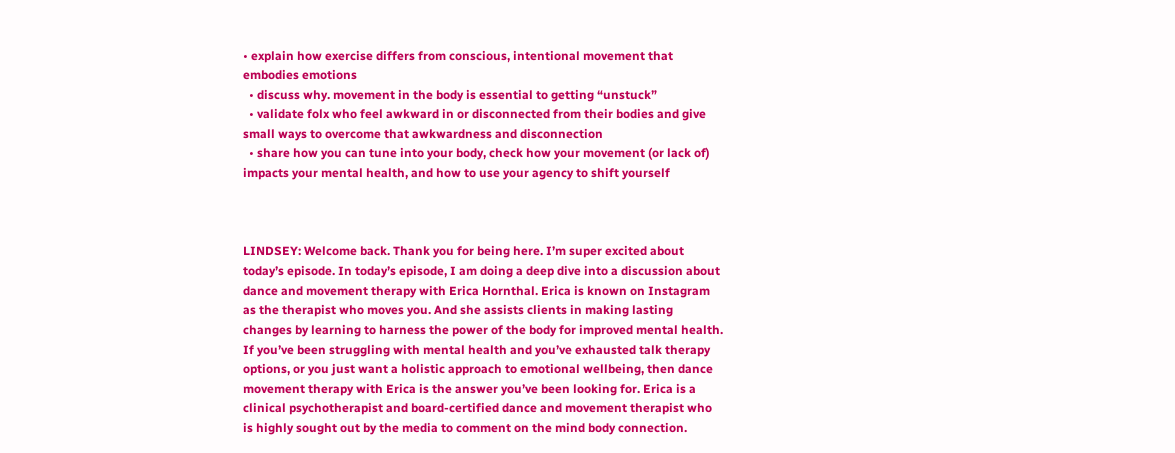• explain how exercise differs from conscious, intentional movement that embodies emotions
  • discuss why. movement in the body is essential to getting “unstuck”
  • validate folx who feel awkward in or disconnected from their bodies and give small ways to overcome that awkwardness and disconnection
  • share how you can tune into your body, check how your movement (or lack of) impacts your mental health, and how to use your agency to shift yourself



LINDSEY: Welcome back. Thank you for being here. I’m super excited about today’s episode. In today’s episode, I am doing a deep dive into a discussion about dance and movement therapy with Erica Hornthal. Erica is known on Instagram as the therapist who moves you. And she assists clients in making lasting changes by learning to harness the power of the body for improved mental health. If you’ve been struggling with mental health and you’ve exhausted talk therapy options, or you just want a holistic approach to emotional wellbeing, then dance movement therapy with Erica is the answer you’ve been looking for. Erica is a clinical psychotherapist and board-certified dance and movement therapist who is highly sought out by the media to comment on the mind body connection.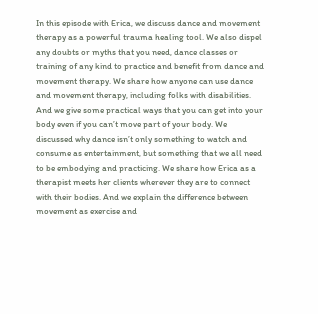In this episode with Erica, we discuss dance and movement therapy as a powerful trauma healing tool. We also dispel any doubts or myths that you need, dance classes or training of any kind to practice and benefit from dance and movement therapy. We share how anyone can use dance and movement therapy, including folks with disabilities. And we give some practical ways that you can get into your body even if you can’t move part of your body. We discussed why dance isn’t only something to watch and consume as entertainment, but something that we all need to be embodying and practicing. We share how Erica as a therapist meets her clients wherever they are to connect with their bodies. And we explain the difference between movement as exercise and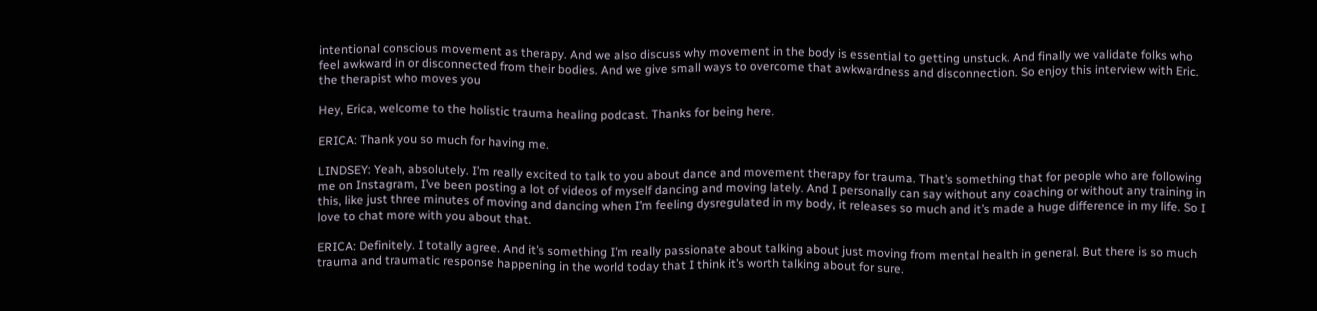intentional conscious movement as therapy. And we also discuss why movement in the body is essential to getting unstuck. And finally we validate folks who feel awkward in or disconnected from their bodies. And we give small ways to overcome that awkwardness and disconnection. So enjoy this interview with Eric. the therapist who moves you

Hey, Erica, welcome to the holistic trauma healing podcast. Thanks for being here.

ERICA: Thank you so much for having me.

LINDSEY: Yeah, absolutely. I’m really excited to talk to you about dance and movement therapy for trauma. That’s something that for people who are following me on Instagram, I’ve been posting a lot of videos of myself dancing and moving lately. And I personally can say without any coaching or without any training in this, like just three minutes of moving and dancing when I’m feeling dysregulated in my body, it releases so much and it’s made a huge difference in my life. So I love to chat more with you about that.

ERICA: Definitely. I totally agree. And it’s something I’m really passionate about talking about just moving from mental health in general. But there is so much trauma and traumatic response happening in the world today that I think it’s worth talking about for sure.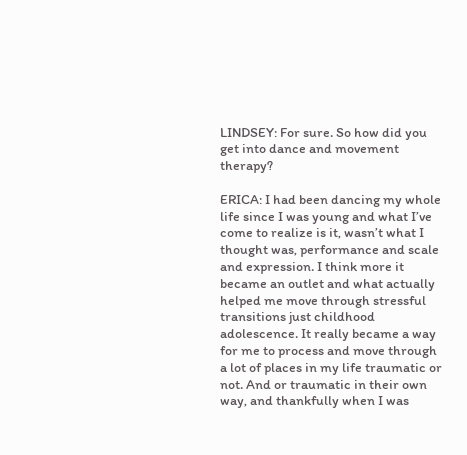LINDSEY: For sure. So how did you get into dance and movement therapy?

ERICA: I had been dancing my whole life since I was young and what I’ve come to realize is it, wasn’t what I thought was, performance and scale and expression. I think more it became an outlet and what actually helped me move through stressful transitions just childhood adolescence. It really became a way for me to process and move through a lot of places in my life traumatic or not. And or traumatic in their own way, and thankfully when I was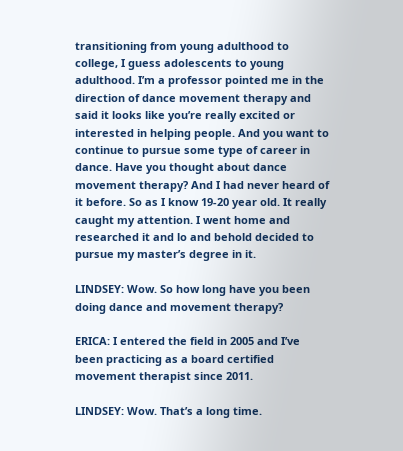transitioning from young adulthood to college, I guess adolescents to young adulthood. I’m a professor pointed me in the direction of dance movement therapy and said it looks like you’re really excited or interested in helping people. And you want to continue to pursue some type of career in dance. Have you thought about dance movement therapy? And I had never heard of it before. So as I know 19-20 year old. It really caught my attention. I went home and researched it and lo and behold decided to pursue my master’s degree in it.

LINDSEY: Wow. So how long have you been doing dance and movement therapy?

ERICA: I entered the field in 2005 and I’ve been practicing as a board certified movement therapist since 2011.

LINDSEY: Wow. That’s a long time.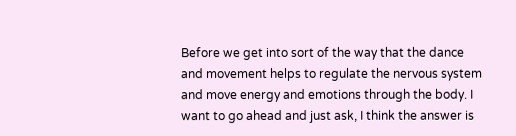Before we get into sort of the way that the dance and movement helps to regulate the nervous system and move energy and emotions through the body. I want to go ahead and just ask, I think the answer is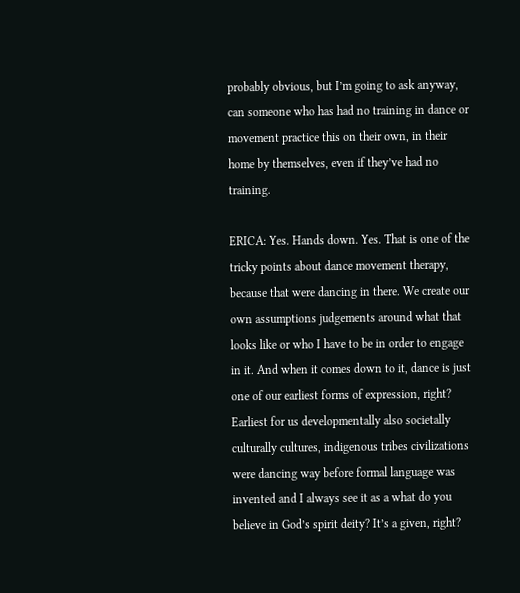probably obvious, but I’m going to ask anyway, can someone who has had no training in dance or movement practice this on their own, in their home by themselves, even if they’ve had no training.

ERICA: Yes. Hands down. Yes. That is one of the tricky points about dance movement therapy, because that were dancing in there. We create our own assumptions judgements around what that looks like or who I have to be in order to engage in it. And when it comes down to it, dance is just one of our earliest forms of expression, right? Earliest for us developmentally also societally culturally cultures, indigenous tribes civilizations were dancing way before formal language was invented and I always see it as a what do you believe in God’s spirit deity? It’s a given, right?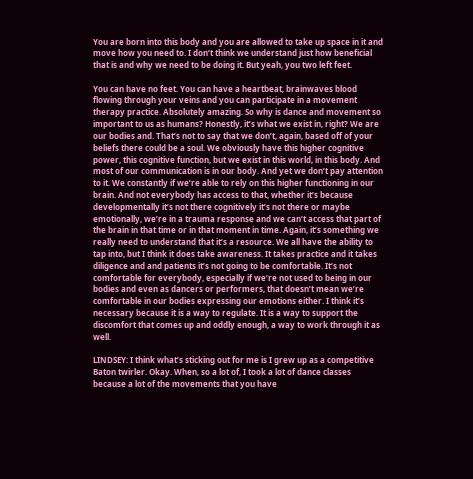You are born into this body and you are allowed to take up space in it and move how you need to. I don’t think we understand just how beneficial that is and why we need to be doing it. But yeah, you two left feet.

You can have no feet. You can have a heartbeat, brainwaves blood flowing through your veins and you can participate in a movement therapy practice. Absolutely amazing. So why is dance and movement so important to us as humans? Honestly, it’s what we exist in, right? We are our bodies and. That’s not to say that we don’t, again, based off of your beliefs there could be a soul. We obviously have this higher cognitive power, this cognitive function, but we exist in this world, in this body. And most of our communication is in our body. And yet we don’t pay attention to it. We constantly if we’re able to rely on this higher functioning in our brain. And not everybody has access to that, whether it’s because developmentally it’s not there cognitively it’s not there or maybe emotionally, we’re in a trauma response and we can’t access that part of the brain in that time or in that moment in time. Again, it’s something we really need to understand that it’s a resource. We all have the ability to tap into, but I think it does take awareness. It takes practice and it takes diligence and and patients it’s not going to be comfortable. It’s not comfortable for everybody, especially if we’re not used to being in our bodies and even as dancers or performers, that doesn’t mean we’re comfortable in our bodies expressing our emotions either. I think it’s necessary because it is a way to regulate. It is a way to support the discomfort that comes up and oddly enough, a way to work through it as well.

LINDSEY: I think what’s sticking out for me is I grew up as a competitive Baton twirler. Okay. When, so a lot of, I took a lot of dance classes because a lot of the movements that you have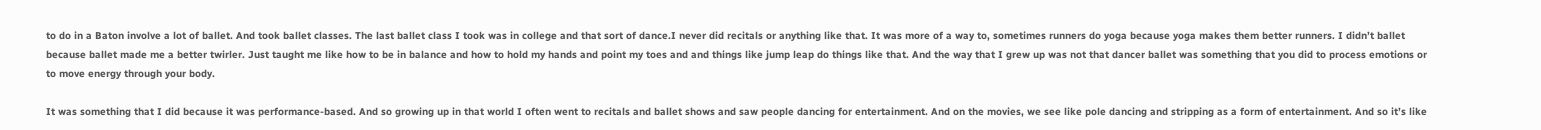to do in a Baton involve a lot of ballet. And took ballet classes. The last ballet class I took was in college and that sort of dance.I never did recitals or anything like that. It was more of a way to, sometimes runners do yoga because yoga makes them better runners. I didn’t ballet because ballet made me a better twirler. Just taught me like how to be in balance and how to hold my hands and point my toes and and things like jump leap do things like that. And the way that I grew up was not that dancer ballet was something that you did to process emotions or to move energy through your body.

It was something that I did because it was performance-based. And so growing up in that world I often went to recitals and ballet shows and saw people dancing for entertainment. And on the movies, we see like pole dancing and stripping as a form of entertainment. And so it’s like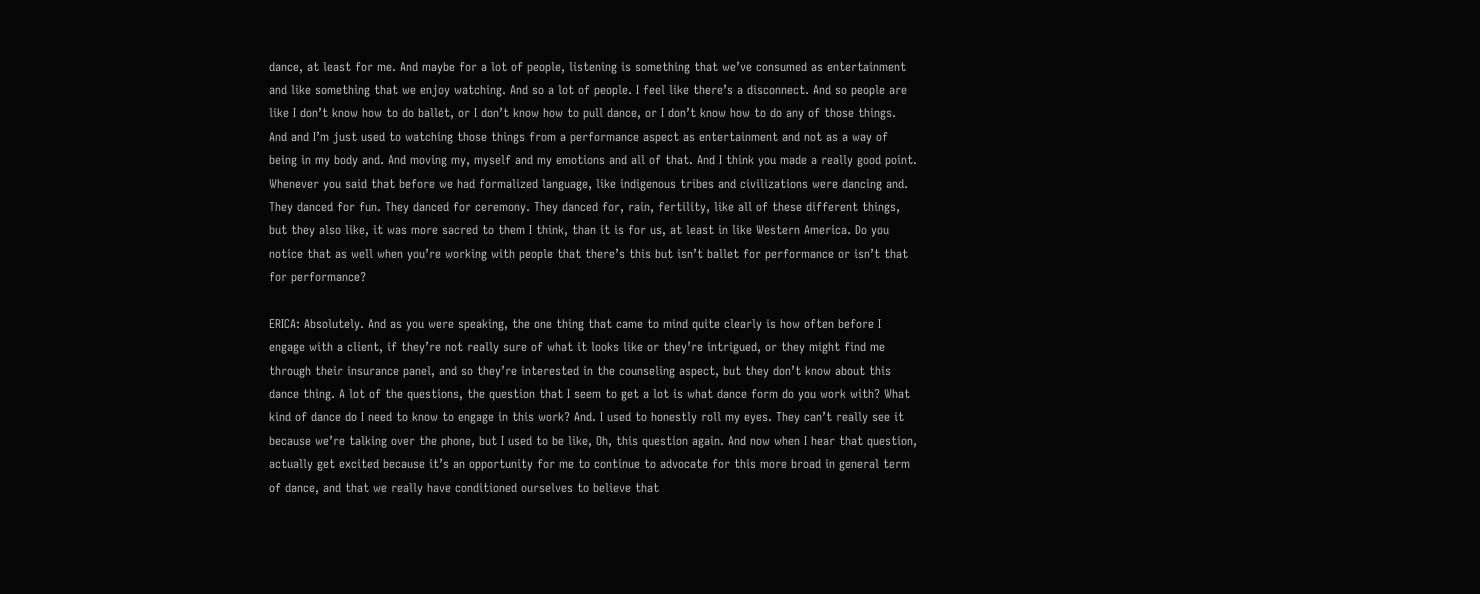dance, at least for me. And maybe for a lot of people, listening is something that we’ve consumed as entertainment and like something that we enjoy watching. And so a lot of people. I feel like there’s a disconnect. And so people are like I don’t know how to do ballet, or I don’t know how to pull dance, or I don’t know how to do any of those things. And and I’m just used to watching those things from a performance aspect as entertainment and not as a way of being in my body and. And moving my, myself and my emotions and all of that. And I think you made a really good point. Whenever you said that before we had formalized language, like indigenous tribes and civilizations were dancing and. They danced for fun. They danced for ceremony. They danced for, rain, fertility, like all of these different things, but they also like, it was more sacred to them I think, than it is for us, at least in like Western America. Do you notice that as well when you’re working with people that there’s this but isn’t ballet for performance or isn’t that for performance?

ERICA: Absolutely. And as you were speaking, the one thing that came to mind quite clearly is how often before I engage with a client, if they’re not really sure of what it looks like or they’re intrigued, or they might find me through their insurance panel, and so they’re interested in the counseling aspect, but they don’t know about this dance thing. A lot of the questions, the question that I seem to get a lot is what dance form do you work with? What kind of dance do I need to know to engage in this work? And. I used to honestly roll my eyes. They can’t really see it because we’re talking over the phone, but I used to be like, Oh, this question again. And now when I hear that question, actually get excited because it’s an opportunity for me to continue to advocate for this more broad in general term of dance, and that we really have conditioned ourselves to believe that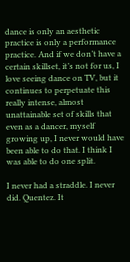dance is only an aesthetic practice is only a performance practice. And if we don’t have a certain skillset, it’s not for us, I love seeing dance on TV, but it continues to perpetuate this really intense, almost unattainable set of skills that even as a dancer, myself growing up, I never would have been able to do that. I think I was able to do one split.

I never had a straddle. I never did. Quentez. It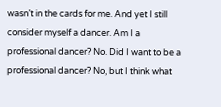wasn’t in the cards for me. And yet I still consider myself a dancer. Am I a professional dancer? No. Did I want to be a professional dancer? No, but I think what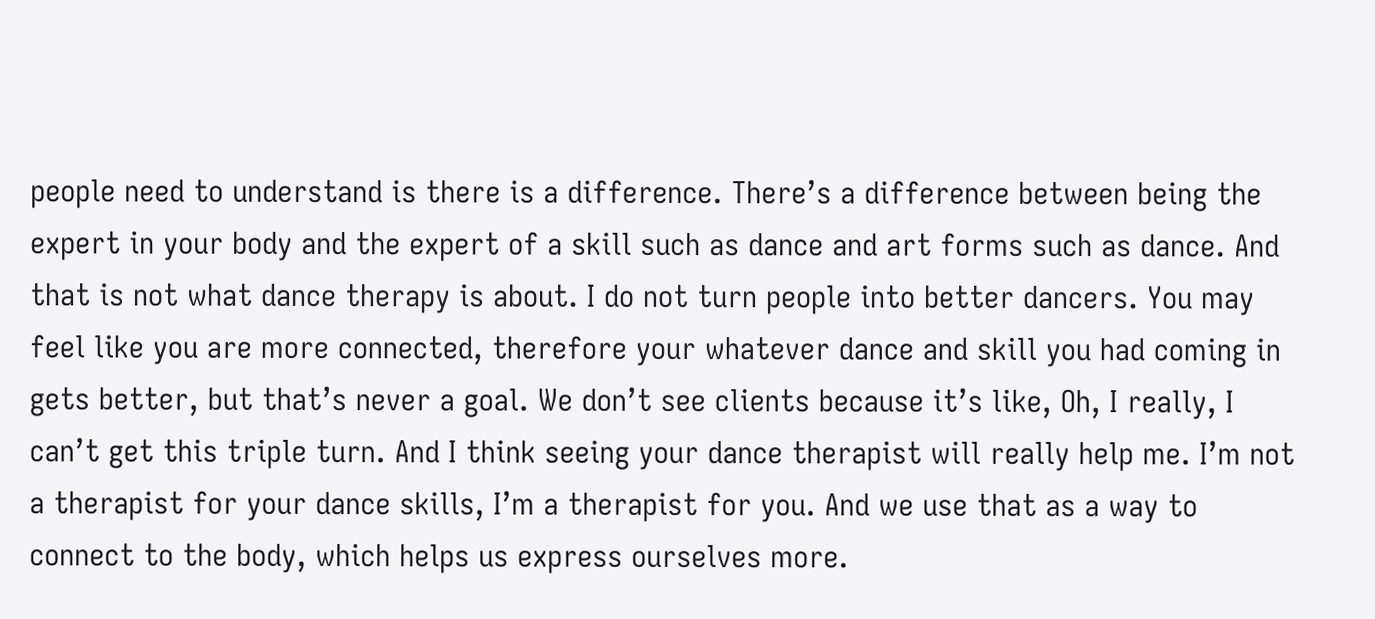people need to understand is there is a difference. There’s a difference between being the expert in your body and the expert of a skill such as dance and art forms such as dance. And that is not what dance therapy is about. I do not turn people into better dancers. You may feel like you are more connected, therefore your whatever dance and skill you had coming in gets better, but that’s never a goal. We don’t see clients because it’s like, Oh, I really, I can’t get this triple turn. And I think seeing your dance therapist will really help me. I’m not a therapist for your dance skills, I’m a therapist for you. And we use that as a way to connect to the body, which helps us express ourselves more.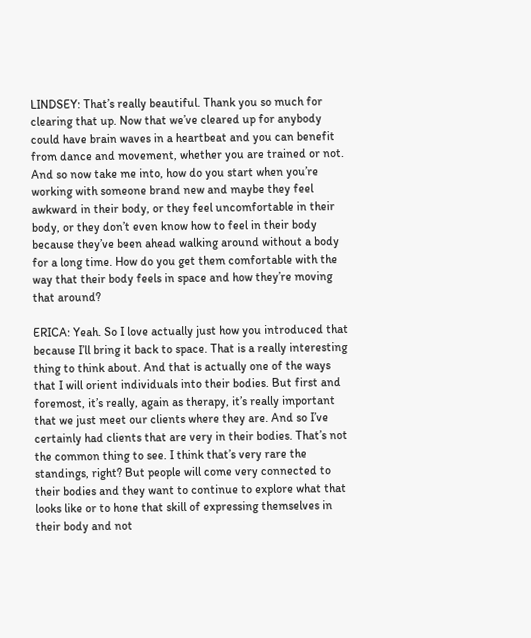LINDSEY: That’s really beautiful. Thank you so much for clearing that up. Now that we’ve cleared up for anybody could have brain waves in a heartbeat and you can benefit from dance and movement, whether you are trained or not. And so now take me into, how do you start when you’re working with someone brand new and maybe they feel awkward in their body, or they feel uncomfortable in their body, or they don’t even know how to feel in their body because they’ve been ahead walking around without a body for a long time. How do you get them comfortable with the way that their body feels in space and how they’re moving that around?

ERICA: Yeah. So I love actually just how you introduced that because I’ll bring it back to space. That is a really interesting thing to think about. And that is actually one of the ways that I will orient individuals into their bodies. But first and foremost, it’s really, again as therapy, it’s really important that we just meet our clients where they are. And so I’ve certainly had clients that are very in their bodies. That’s not the common thing to see. I think that’s very rare the standings, right? But people will come very connected to their bodies and they want to continue to explore what that looks like or to hone that skill of expressing themselves in their body and not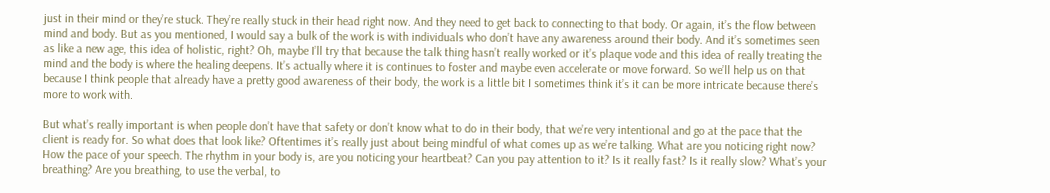just in their mind or they’re stuck. They’re really stuck in their head right now. And they need to get back to connecting to that body. Or again, it’s the flow between mind and body. But as you mentioned, I would say a bulk of the work is with individuals who don’t have any awareness around their body. And it’s sometimes seen as like a new age, this idea of holistic, right? Oh, maybe I’ll try that because the talk thing hasn’t really worked or it’s plaque vode and this idea of really treating the mind and the body is where the healing deepens. It’s actually where it is continues to foster and maybe even accelerate or move forward. So we’ll help us on that because I think people that already have a pretty good awareness of their body, the work is a little bit I sometimes think it’s it can be more intricate because there’s more to work with.

But what’s really important is when people don’t have that safety or don’t know what to do in their body, that we’re very intentional and go at the pace that the client is ready for. So what does that look like? Oftentimes it’s really just about being mindful of what comes up as we’re talking. What are you noticing right now? How the pace of your speech. The rhythm in your body is, are you noticing your heartbeat? Can you pay attention to it? Is it really fast? Is it really slow? What’s your breathing? Are you breathing, to use the verbal, to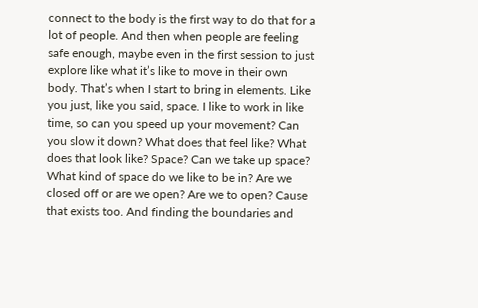connect to the body is the first way to do that for a lot of people. And then when people are feeling safe enough, maybe even in the first session to just explore like what it’s like to move in their own body. That’s when I start to bring in elements. Like you just, like you said, space. I like to work in like time, so can you speed up your movement? Can you slow it down? What does that feel like? What does that look like? Space? Can we take up space? What kind of space do we like to be in? Are we closed off or are we open? Are we to open? Cause that exists too. And finding the boundaries and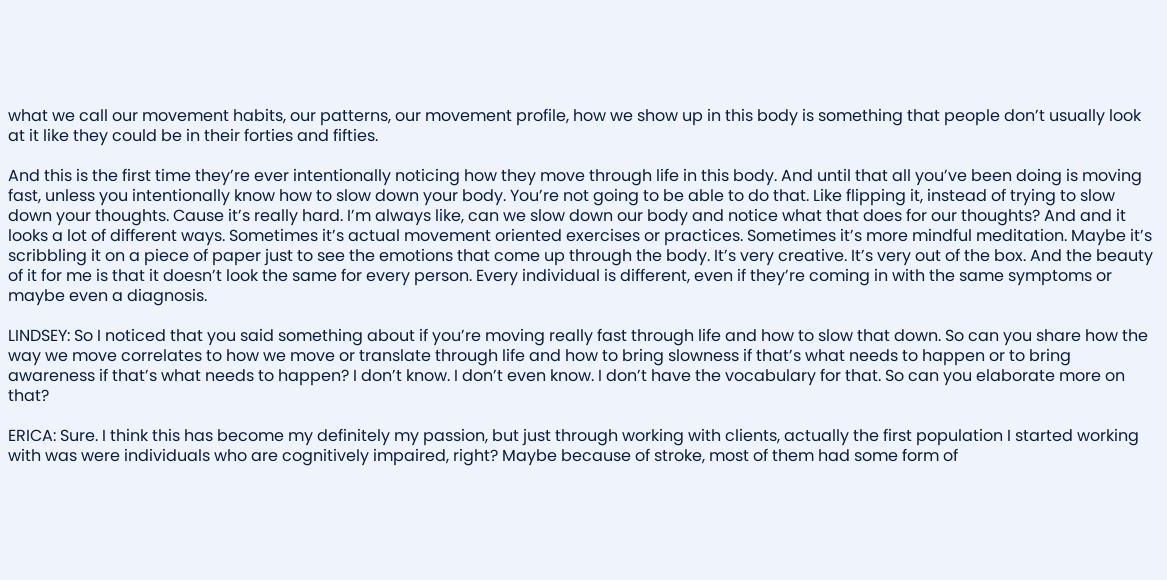what we call our movement habits, our patterns, our movement profile, how we show up in this body is something that people don’t usually look at it like they could be in their forties and fifties.

And this is the first time they’re ever intentionally noticing how they move through life in this body. And until that all you’ve been doing is moving fast, unless you intentionally know how to slow down your body. You’re not going to be able to do that. Like flipping it, instead of trying to slow down your thoughts. Cause it’s really hard. I’m always like, can we slow down our body and notice what that does for our thoughts? And and it looks a lot of different ways. Sometimes it’s actual movement oriented exercises or practices. Sometimes it’s more mindful meditation. Maybe it’s scribbling it on a piece of paper just to see the emotions that come up through the body. It’s very creative. It’s very out of the box. And the beauty of it for me is that it doesn’t look the same for every person. Every individual is different, even if they’re coming in with the same symptoms or maybe even a diagnosis.

LINDSEY: So I noticed that you said something about if you’re moving really fast through life and how to slow that down. So can you share how the way we move correlates to how we move or translate through life and how to bring slowness if that’s what needs to happen or to bring awareness if that’s what needs to happen? I don’t know. I don’t even know. I don’t have the vocabulary for that. So can you elaborate more on that?

ERICA: Sure. I think this has become my definitely my passion, but just through working with clients, actually the first population I started working with was were individuals who are cognitively impaired, right? Maybe because of stroke, most of them had some form of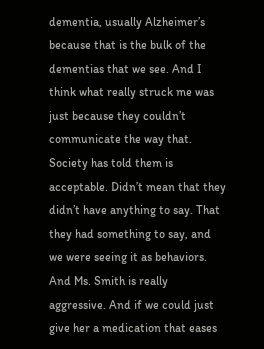dementia, usually Alzheimer’s because that is the bulk of the dementias that we see. And I think what really struck me was just because they couldn’t communicate the way that. Society has told them is acceptable. Didn’t mean that they didn’t have anything to say. That they had something to say, and we were seeing it as behaviors. And Ms. Smith is really aggressive. And if we could just give her a medication that eases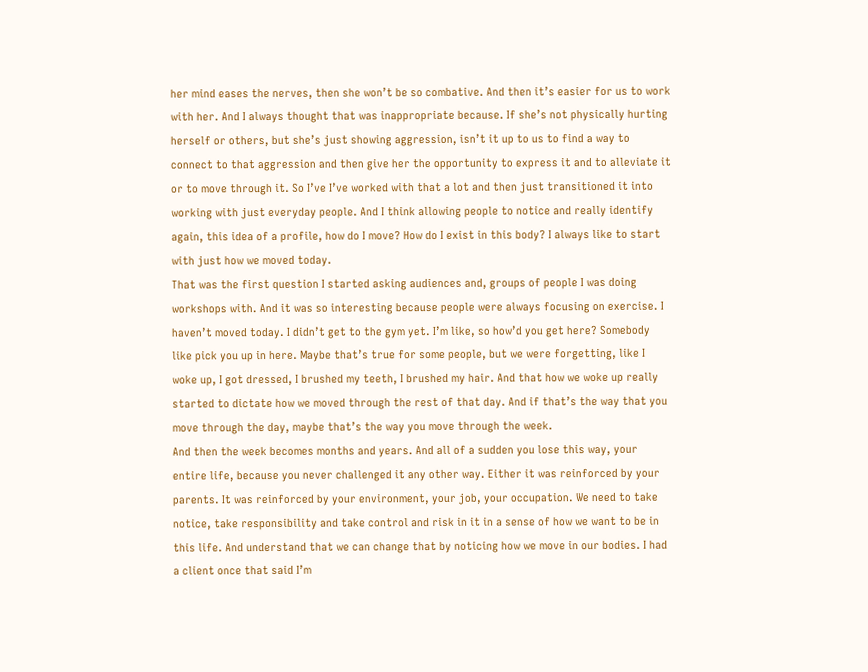her mind eases the nerves, then she won’t be so combative. And then it’s easier for us to work with her. And I always thought that was inappropriate because. If she’s not physically hurting herself or others, but she’s just showing aggression, isn’t it up to us to find a way to connect to that aggression and then give her the opportunity to express it and to alleviate it or to move through it. So I’ve I’ve worked with that a lot and then just transitioned it into working with just everyday people. And I think allowing people to notice and really identify again, this idea of a profile, how do I move? How do I exist in this body? I always like to start with just how we moved today.
That was the first question I started asking audiences and, groups of people I was doing workshops with. And it was so interesting because people were always focusing on exercise. I haven’t moved today. I didn’t get to the gym yet. I’m like, so how’d you get here? Somebody like pick you up in here. Maybe that’s true for some people, but we were forgetting, like I woke up, I got dressed, I brushed my teeth, I brushed my hair. And that how we woke up really started to dictate how we moved through the rest of that day. And if that’s the way that you move through the day, maybe that’s the way you move through the week.
And then the week becomes months and years. And all of a sudden you lose this way, your entire life, because you never challenged it any other way. Either it was reinforced by your parents. It was reinforced by your environment, your job, your occupation. We need to take notice, take responsibility and take control and risk in it in a sense of how we want to be in this life. And understand that we can change that by noticing how we move in our bodies. I had a client once that said I’m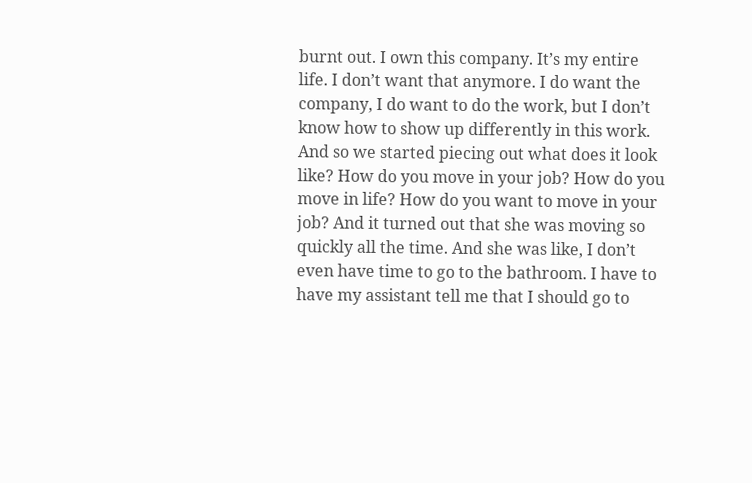burnt out. I own this company. It’s my entire life. I don’t want that anymore. I do want the company, I do want to do the work, but I don’t know how to show up differently in this work. And so we started piecing out what does it look like? How do you move in your job? How do you move in life? How do you want to move in your job? And it turned out that she was moving so quickly all the time. And she was like, I don’t even have time to go to the bathroom. I have to have my assistant tell me that I should go to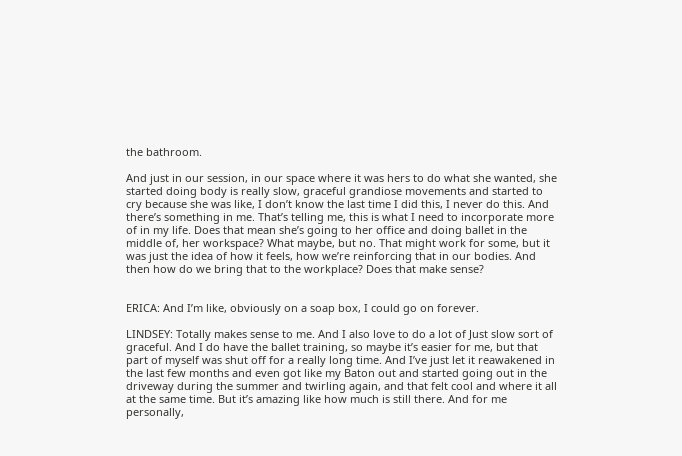the bathroom.

And just in our session, in our space where it was hers to do what she wanted, she started doing body is really slow, graceful grandiose movements and started to cry because she was like, I don’t know the last time I did this, I never do this. And there’s something in me. That’s telling me, this is what I need to incorporate more of in my life. Does that mean she’s going to her office and doing ballet in the middle of, her workspace? What maybe, but no. That might work for some, but it was just the idea of how it feels, how we’re reinforcing that in our bodies. And then how do we bring that to the workplace? Does that make sense?


ERICA: And I’m like, obviously on a soap box, I could go on forever.

LINDSEY: Totally makes sense to me. And I also love to do a lot of Just slow sort of graceful. And I do have the ballet training, so maybe it’s easier for me, but that part of myself was shut off for a really long time. And I’ve just let it reawakened in the last few months and even got like my Baton out and started going out in the driveway during the summer and twirling again, and that felt cool and where it all at the same time. But it’s amazing like how much is still there. And for me personally,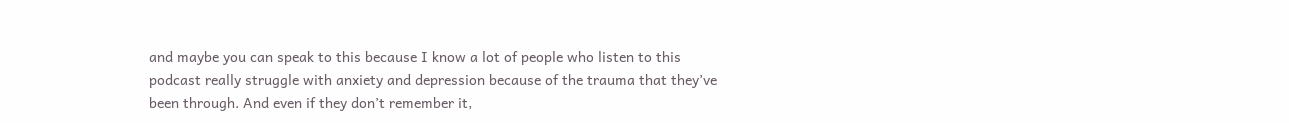and maybe you can speak to this because I know a lot of people who listen to this podcast really struggle with anxiety and depression because of the trauma that they’ve been through. And even if they don’t remember it,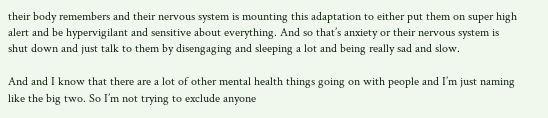their body remembers and their nervous system is mounting this adaptation to either put them on super high alert and be hypervigilant and sensitive about everything. And so that’s anxiety or their nervous system is shut down and just talk to them by disengaging and sleeping a lot and being really sad and slow.

And and I know that there are a lot of other mental health things going on with people and I’m just naming like the big two. So I’m not trying to exclude anyone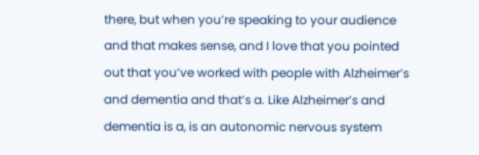there, but when you’re speaking to your audience and that makes sense, and I love that you pointed out that you’ve worked with people with Alzheimer’s and dementia and that’s a. Like Alzheimer’s and dementia is a, is an autonomic nervous system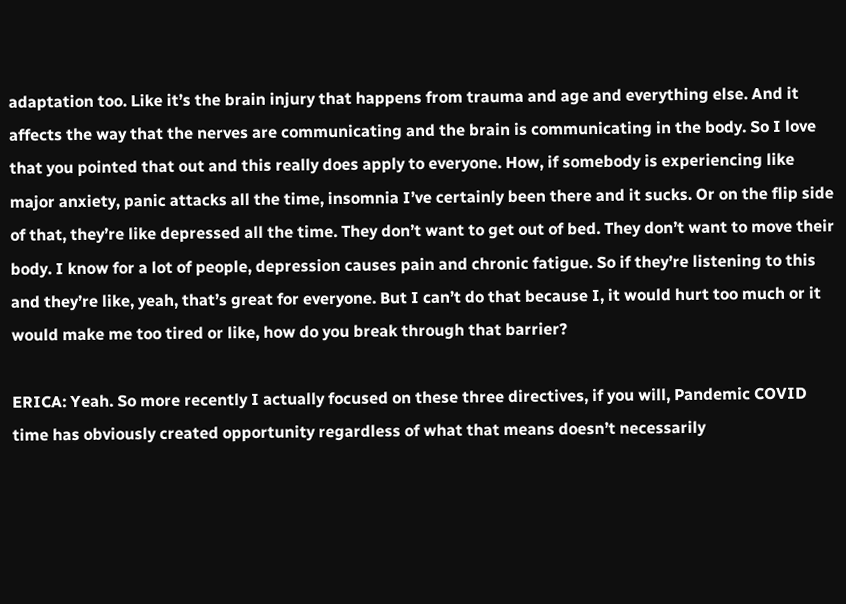adaptation too. Like it’s the brain injury that happens from trauma and age and everything else. And it affects the way that the nerves are communicating and the brain is communicating in the body. So I love that you pointed that out and this really does apply to everyone. How, if somebody is experiencing like major anxiety, panic attacks all the time, insomnia I’ve certainly been there and it sucks. Or on the flip side of that, they’re like depressed all the time. They don’t want to get out of bed. They don’t want to move their body. I know for a lot of people, depression causes pain and chronic fatigue. So if they’re listening to this and they’re like, yeah, that’s great for everyone. But I can’t do that because I, it would hurt too much or it would make me too tired or like, how do you break through that barrier?

ERICA: Yeah. So more recently I actually focused on these three directives, if you will, Pandemic COVID time has obviously created opportunity regardless of what that means doesn’t necessarily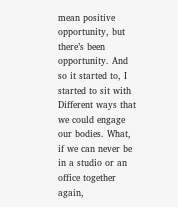mean positive opportunity, but there’s been opportunity. And so it started to, I started to sit with Different ways that we could engage our bodies. What, if we can never be in a studio or an office together again,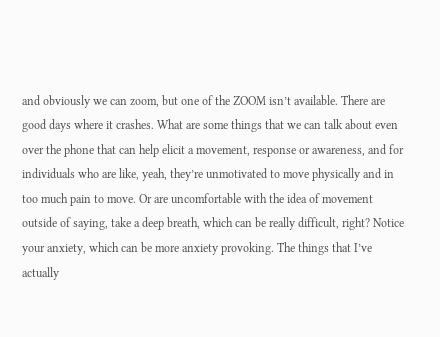and obviously we can zoom, but one of the ZOOM isn’t available. There are good days where it crashes. What are some things that we can talk about even over the phone that can help elicit a movement, response or awareness, and for individuals who are like, yeah, they’re unmotivated to move physically and in too much pain to move. Or are uncomfortable with the idea of movement outside of saying, take a deep breath, which can be really difficult, right? Notice your anxiety, which can be more anxiety provoking. The things that I’ve actually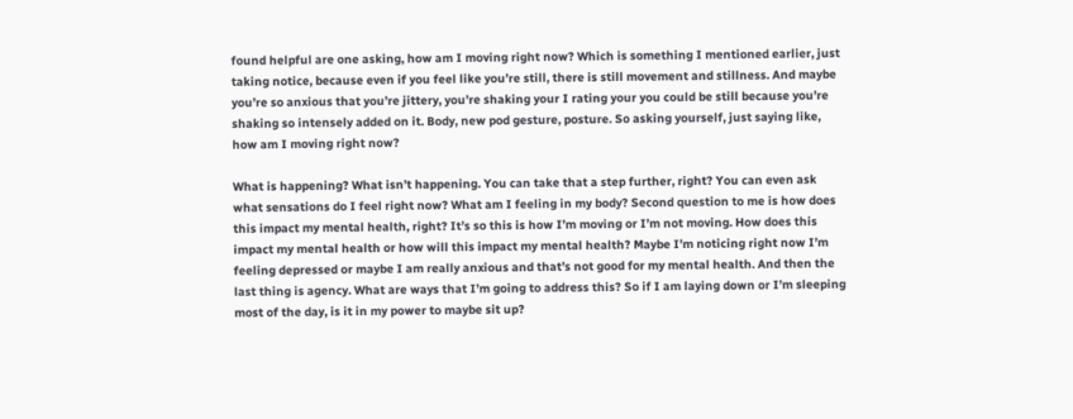found helpful are one asking, how am I moving right now? Which is something I mentioned earlier, just taking notice, because even if you feel like you’re still, there is still movement and stillness. And maybe you’re so anxious that you’re jittery, you’re shaking your I rating your you could be still because you’re shaking so intensely added on it. Body, new pod gesture, posture. So asking yourself, just saying like, how am I moving right now?

What is happening? What isn’t happening. You can take that a step further, right? You can even ask what sensations do I feel right now? What am I feeling in my body? Second question to me is how does this impact my mental health, right? It’s so this is how I’m moving or I’m not moving. How does this impact my mental health or how will this impact my mental health? Maybe I’m noticing right now I’m feeling depressed or maybe I am really anxious and that’s not good for my mental health. And then the last thing is agency. What are ways that I’m going to address this? So if I am laying down or I’m sleeping most of the day, is it in my power to maybe sit up?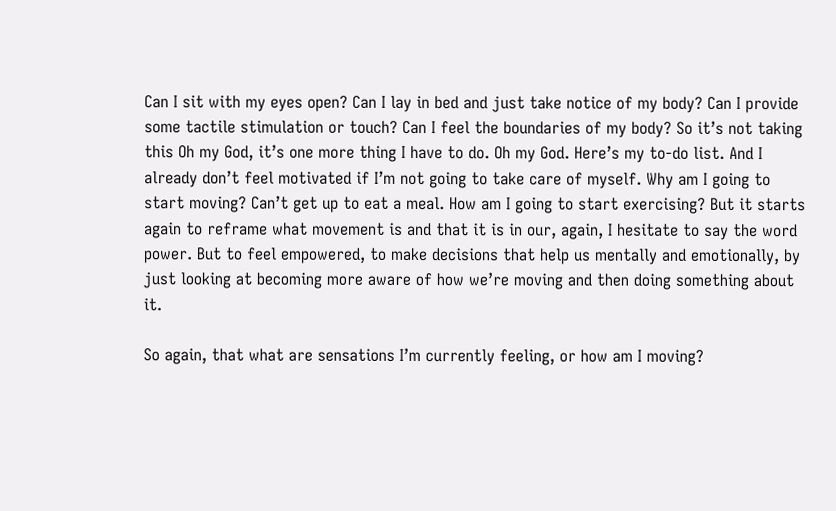Can I sit with my eyes open? Can I lay in bed and just take notice of my body? Can I provide some tactile stimulation or touch? Can I feel the boundaries of my body? So it’s not taking this Oh my God, it’s one more thing I have to do. Oh my God. Here’s my to-do list. And I already don’t feel motivated if I’m not going to take care of myself. Why am I going to start moving? Can’t get up to eat a meal. How am I going to start exercising? But it starts again to reframe what movement is and that it is in our, again, I hesitate to say the word power. But to feel empowered, to make decisions that help us mentally and emotionally, by just looking at becoming more aware of how we’re moving and then doing something about it.

So again, that what are sensations I’m currently feeling, or how am I moving?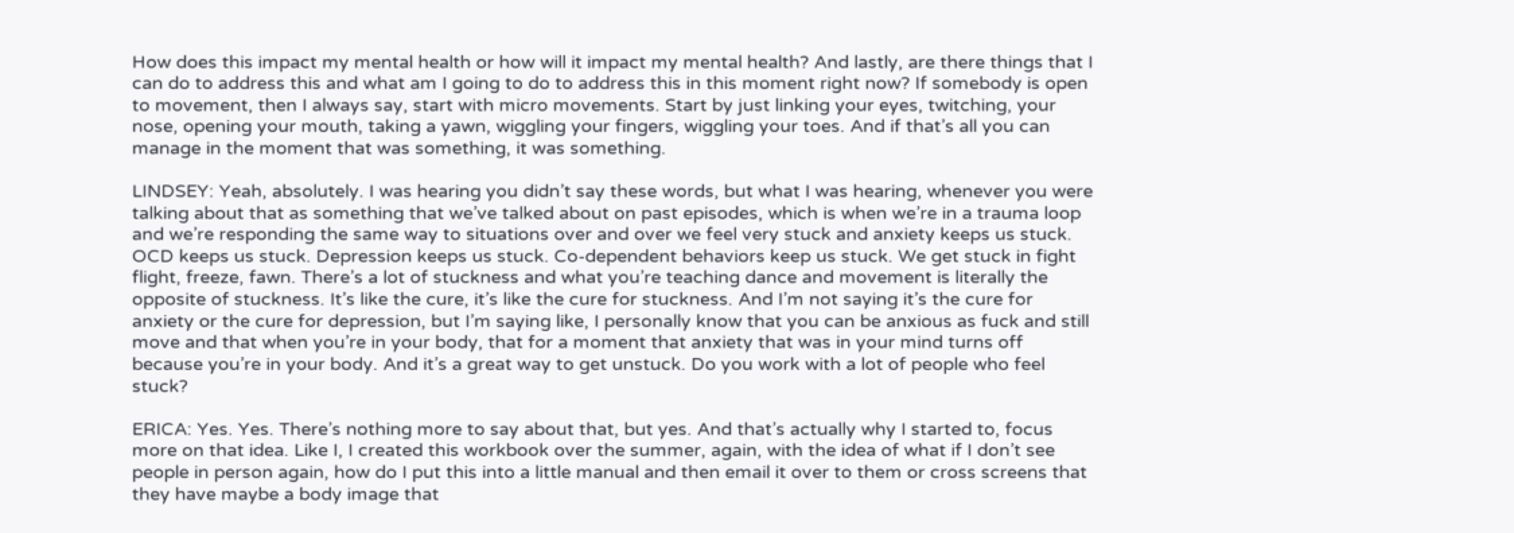How does this impact my mental health or how will it impact my mental health? And lastly, are there things that I can do to address this and what am I going to do to address this in this moment right now? If somebody is open to movement, then I always say, start with micro movements. Start by just linking your eyes, twitching, your nose, opening your mouth, taking a yawn, wiggling your fingers, wiggling your toes. And if that’s all you can manage in the moment that was something, it was something.

LINDSEY: Yeah, absolutely. I was hearing you didn’t say these words, but what I was hearing, whenever you were talking about that as something that we’ve talked about on past episodes, which is when we’re in a trauma loop and we’re responding the same way to situations over and over we feel very stuck and anxiety keeps us stuck. OCD keeps us stuck. Depression keeps us stuck. Co-dependent behaviors keep us stuck. We get stuck in fight flight, freeze, fawn. There’s a lot of stuckness and what you’re teaching dance and movement is literally the opposite of stuckness. It’s like the cure, it’s like the cure for stuckness. And I’m not saying it’s the cure for anxiety or the cure for depression, but I’m saying like, I personally know that you can be anxious as fuck and still move and that when you’re in your body, that for a moment that anxiety that was in your mind turns off because you’re in your body. And it’s a great way to get unstuck. Do you work with a lot of people who feel stuck?

ERICA: Yes. Yes. There’s nothing more to say about that, but yes. And that’s actually why I started to, focus more on that idea. Like I, I created this workbook over the summer, again, with the idea of what if I don’t see people in person again, how do I put this into a little manual and then email it over to them or cross screens that they have maybe a body image that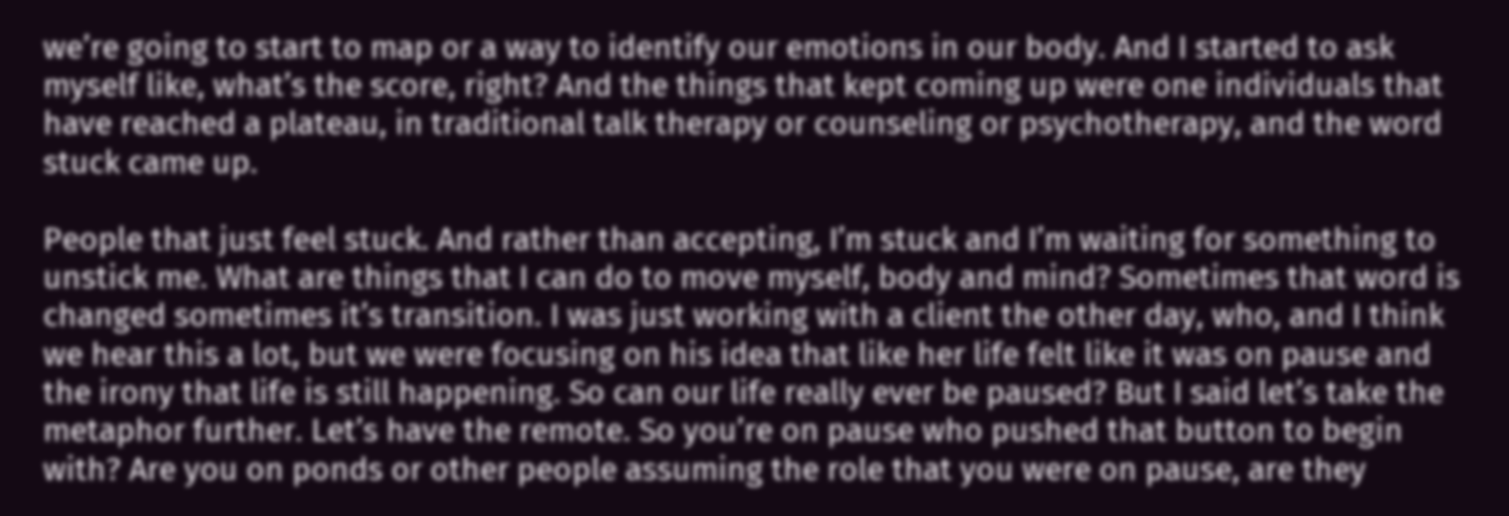we’re going to start to map or a way to identify our emotions in our body. And I started to ask myself like, what’s the score, right? And the things that kept coming up were one individuals that have reached a plateau, in traditional talk therapy or counseling or psychotherapy, and the word stuck came up.

People that just feel stuck. And rather than accepting, I’m stuck and I’m waiting for something to unstick me. What are things that I can do to move myself, body and mind? Sometimes that word is changed sometimes it’s transition. I was just working with a client the other day, who, and I think we hear this a lot, but we were focusing on his idea that like her life felt like it was on pause and the irony that life is still happening. So can our life really ever be paused? But I said let’s take the metaphor further. Let’s have the remote. So you’re on pause who pushed that button to begin with? Are you on ponds or other people assuming the role that you were on pause, are they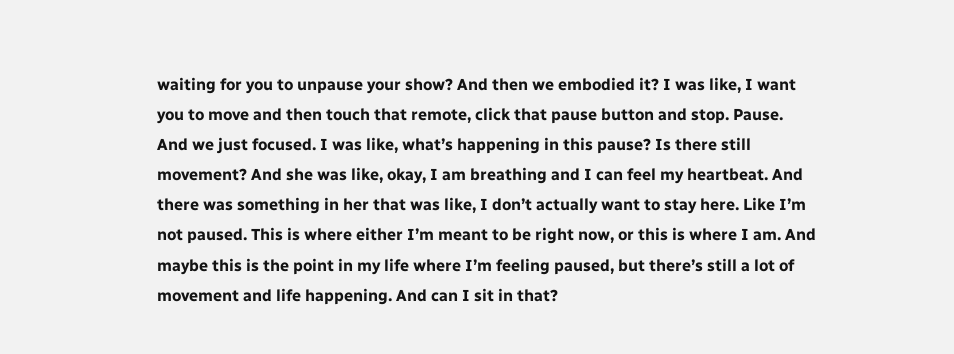waiting for you to unpause your show? And then we embodied it? I was like, I want you to move and then touch that remote, click that pause button and stop. Pause. And we just focused. I was like, what’s happening in this pause? Is there still movement? And she was like, okay, I am breathing and I can feel my heartbeat. And there was something in her that was like, I don’t actually want to stay here. Like I’m not paused. This is where either I’m meant to be right now, or this is where I am. And maybe this is the point in my life where I’m feeling paused, but there’s still a lot of movement and life happening. And can I sit in that?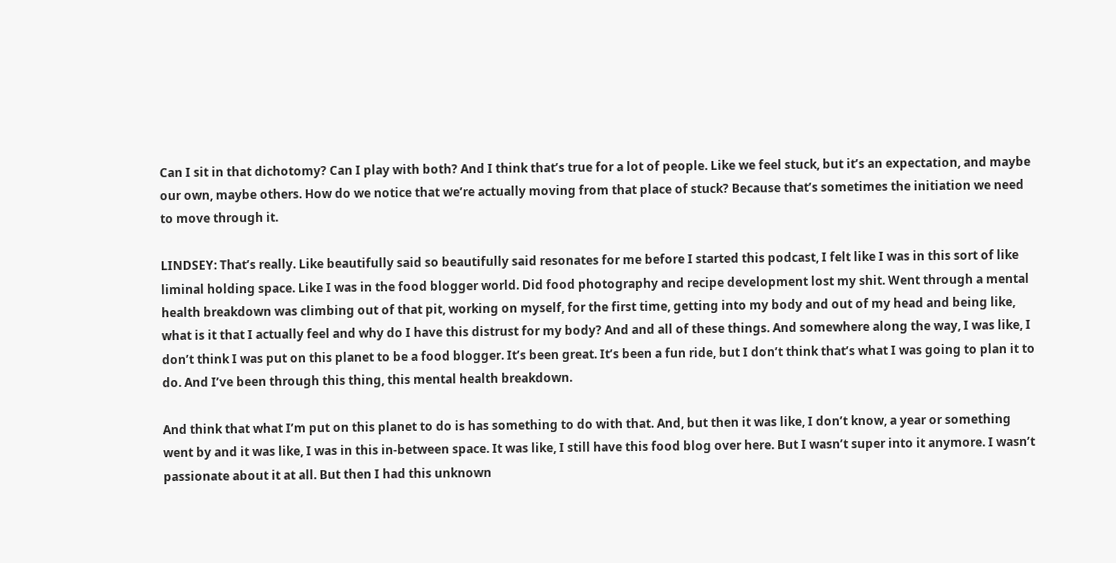Can I sit in that dichotomy? Can I play with both? And I think that’s true for a lot of people. Like we feel stuck, but it’s an expectation, and maybe our own, maybe others. How do we notice that we’re actually moving from that place of stuck? Because that’s sometimes the initiation we need to move through it.

LINDSEY: That’s really. Like beautifully said so beautifully said resonates for me before I started this podcast, I felt like I was in this sort of like liminal holding space. Like I was in the food blogger world. Did food photography and recipe development lost my shit. Went through a mental health breakdown was climbing out of that pit, working on myself, for the first time, getting into my body and out of my head and being like, what is it that I actually feel and why do I have this distrust for my body? And and all of these things. And somewhere along the way, I was like, I don’t think I was put on this planet to be a food blogger. It’s been great. It’s been a fun ride, but I don’t think that’s what I was going to plan it to do. And I’ve been through this thing, this mental health breakdown.

And think that what I’m put on this planet to do is has something to do with that. And, but then it was like, I don’t know, a year or something went by and it was like, I was in this in-between space. It was like, I still have this food blog over here. But I wasn’t super into it anymore. I wasn’t passionate about it at all. But then I had this unknown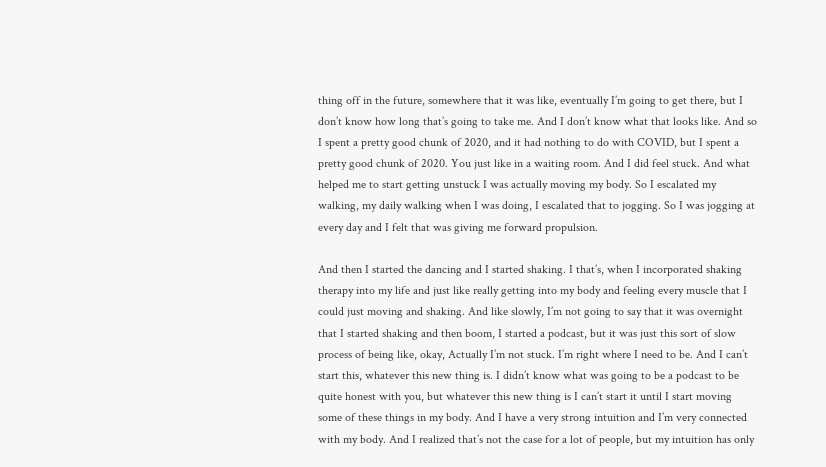thing off in the future, somewhere that it was like, eventually I’m going to get there, but I don’t know how long that’s going to take me. And I don’t know what that looks like. And so I spent a pretty good chunk of 2020, and it had nothing to do with COVID, but I spent a pretty good chunk of 2020. You just like in a waiting room. And I did feel stuck. And what helped me to start getting unstuck I was actually moving my body. So I escalated my walking, my daily walking when I was doing, I escalated that to jogging. So I was jogging at every day and I felt that was giving me forward propulsion.

And then I started the dancing and I started shaking. I that’s, when I incorporated shaking therapy into my life and just like really getting into my body and feeling every muscle that I could just moving and shaking. And like slowly, I’m not going to say that it was overnight that I started shaking and then boom, I started a podcast, but it was just this sort of slow process of being like, okay, Actually I’m not stuck. I’m right where I need to be. And I can’t start this, whatever this new thing is. I didn’t know what was going to be a podcast to be quite honest with you, but whatever this new thing is I can’t start it until I start moving some of these things in my body. And I have a very strong intuition and I’m very connected with my body. And I realized that’s not the case for a lot of people, but my intuition has only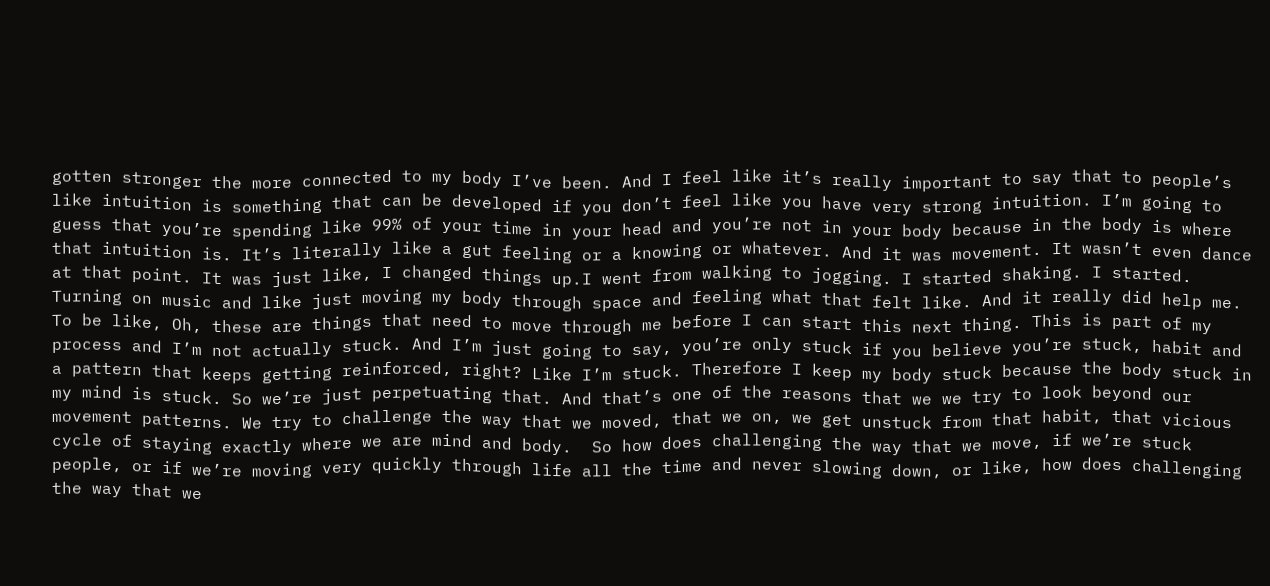gotten stronger the more connected to my body I’ve been. And I feel like it’s really important to say that to people’s like intuition is something that can be developed if you don’t feel like you have very strong intuition. I’m going to guess that you’re spending like 99% of your time in your head and you’re not in your body because in the body is where that intuition is. It’s literally like a gut feeling or a knowing or whatever. And it was movement. It wasn’t even dance at that point. It was just like, I changed things up.I went from walking to jogging. I started shaking. I started. Turning on music and like just moving my body through space and feeling what that felt like. And it really did help me. To be like, Oh, these are things that need to move through me before I can start this next thing. This is part of my process and I’m not actually stuck. And I’m just going to say, you’re only stuck if you believe you’re stuck, habit and a pattern that keeps getting reinforced, right? Like I’m stuck. Therefore I keep my body stuck because the body stuck in my mind is stuck. So we’re just perpetuating that. And that’s one of the reasons that we we try to look beyond our movement patterns. We try to challenge the way that we moved, that we on, we get unstuck from that habit, that vicious cycle of staying exactly where we are mind and body.  So how does challenging the way that we move, if we’re stuck people, or if we’re moving very quickly through life all the time and never slowing down, or like, how does challenging the way that we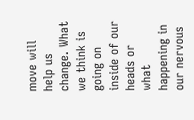move will help us change. What we think is going on inside of our heads or what happening in our nervous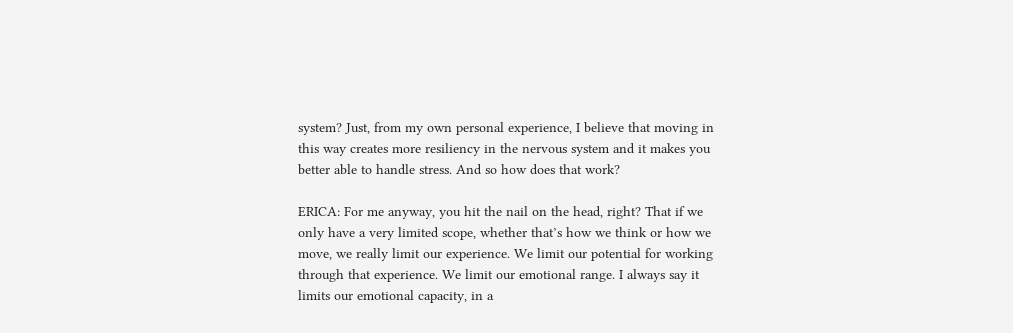system? Just, from my own personal experience, I believe that moving in this way creates more resiliency in the nervous system and it makes you better able to handle stress. And so how does that work?

ERICA: For me anyway, you hit the nail on the head, right? That if we only have a very limited scope, whether that’s how we think or how we move, we really limit our experience. We limit our potential for working through that experience. We limit our emotional range. I always say it limits our emotional capacity, in a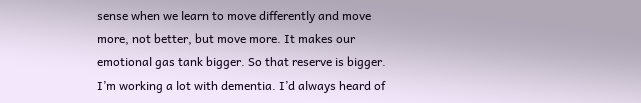sense when we learn to move differently and move more, not better, but move more. It makes our emotional gas tank bigger. So that reserve is bigger. I’m working a lot with dementia. I’d always heard of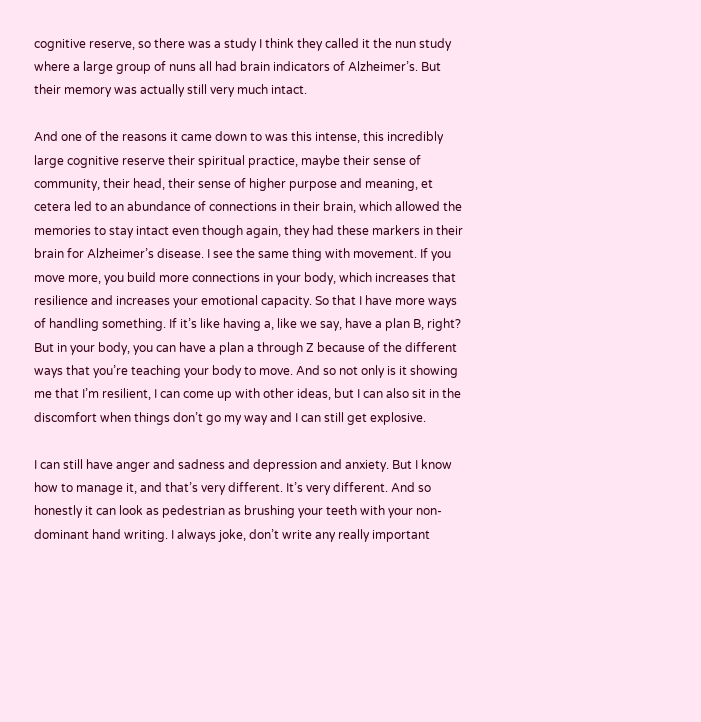cognitive reserve, so there was a study I think they called it the nun study where a large group of nuns all had brain indicators of Alzheimer’s. But their memory was actually still very much intact.

And one of the reasons it came down to was this intense, this incredibly large cognitive reserve their spiritual practice, maybe their sense of community, their head, their sense of higher purpose and meaning, et cetera led to an abundance of connections in their brain, which allowed the memories to stay intact even though again, they had these markers in their brain for Alzheimer’s disease. I see the same thing with movement. If you move more, you build more connections in your body, which increases that resilience and increases your emotional capacity. So that I have more ways of handling something. If it’s like having a, like we say, have a plan B, right? But in your body, you can have a plan a through Z because of the different ways that you’re teaching your body to move. And so not only is it showing me that I’m resilient, I can come up with other ideas, but I can also sit in the discomfort when things don’t go my way and I can still get explosive.

I can still have anger and sadness and depression and anxiety. But I know how to manage it, and that’s very different. It’s very different. And so honestly it can look as pedestrian as brushing your teeth with your non-dominant hand writing. I always joke, don’t write any really important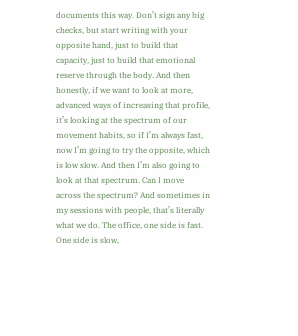documents this way. Don’t sign any big checks, but start writing with your opposite hand, just to build that capacity, just to build that emotional reserve through the body. And then honestly, if we want to look at more, advanced ways of increasing that profile, it’s looking at the spectrum of our movement habits, so if I’m always fast, now I’m going to try the opposite, which is low slow. And then I’m also going to look at that spectrum. Can I move across the spectrum? And sometimes in my sessions with people, that’s literally what we do. The office, one side is fast. One side is slow,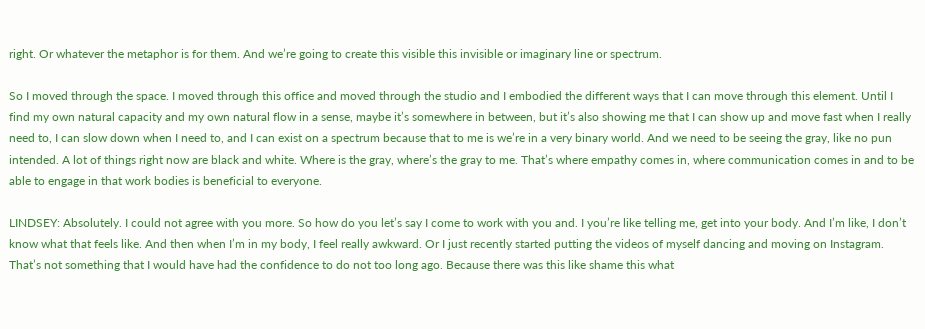right. Or whatever the metaphor is for them. And we’re going to create this visible this invisible or imaginary line or spectrum.

So I moved through the space. I moved through this office and moved through the studio and I embodied the different ways that I can move through this element. Until I find my own natural capacity and my own natural flow in a sense, maybe it’s somewhere in between, but it’s also showing me that I can show up and move fast when I really need to, I can slow down when I need to, and I can exist on a spectrum because that to me is we’re in a very binary world. And we need to be seeing the gray, like no pun intended. A lot of things right now are black and white. Where is the gray, where’s the gray to me. That’s where empathy comes in, where communication comes in and to be able to engage in that work bodies is beneficial to everyone.

LINDSEY: Absolutely. I could not agree with you more. So how do you let’s say I come to work with you and. I you’re like telling me, get into your body. And I’m like, I don’t know what that feels like. And then when I’m in my body, I feel really awkward. Or I just recently started putting the videos of myself dancing and moving on Instagram. That’s not something that I would have had the confidence to do not too long ago. Because there was this like shame this what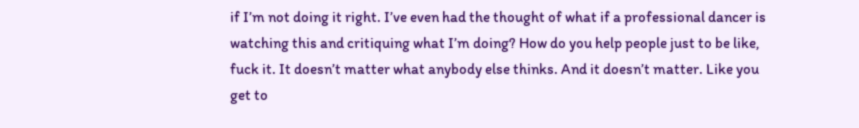if I’m not doing it right. I’ve even had the thought of what if a professional dancer is watching this and critiquing what I’m doing? How do you help people just to be like, fuck it. It doesn’t matter what anybody else thinks. And it doesn’t matter. Like you get to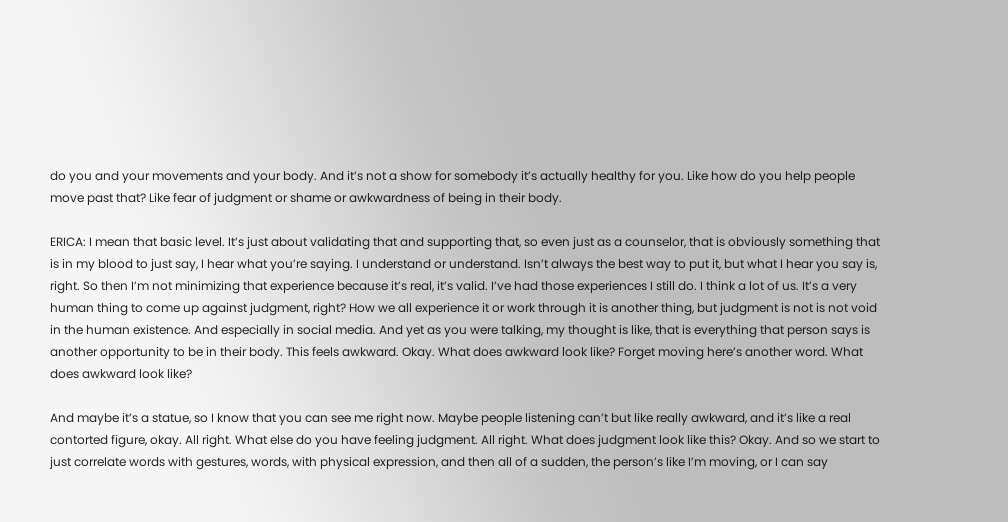do you and your movements and your body. And it’s not a show for somebody it’s actually healthy for you. Like how do you help people move past that? Like fear of judgment or shame or awkwardness of being in their body.

ERICA: I mean that basic level. It’s just about validating that and supporting that, so even just as a counselor, that is obviously something that is in my blood to just say, I hear what you’re saying. I understand or understand. Isn’t always the best way to put it, but what I hear you say is, right. So then I’m not minimizing that experience because it’s real, it’s valid. I’ve had those experiences I still do. I think a lot of us. It’s a very human thing to come up against judgment, right? How we all experience it or work through it is another thing, but judgment is not is not void in the human existence. And especially in social media. And yet as you were talking, my thought is like, that is everything that person says is another opportunity to be in their body. This feels awkward. Okay. What does awkward look like? Forget moving here’s another word. What does awkward look like?

And maybe it’s a statue, so I know that you can see me right now. Maybe people listening can’t but like really awkward, and it’s like a real contorted figure, okay. All right. What else do you have feeling judgment. All right. What does judgment look like this? Okay. And so we start to just correlate words with gestures, words, with physical expression, and then all of a sudden, the person’s like I’m moving, or I can say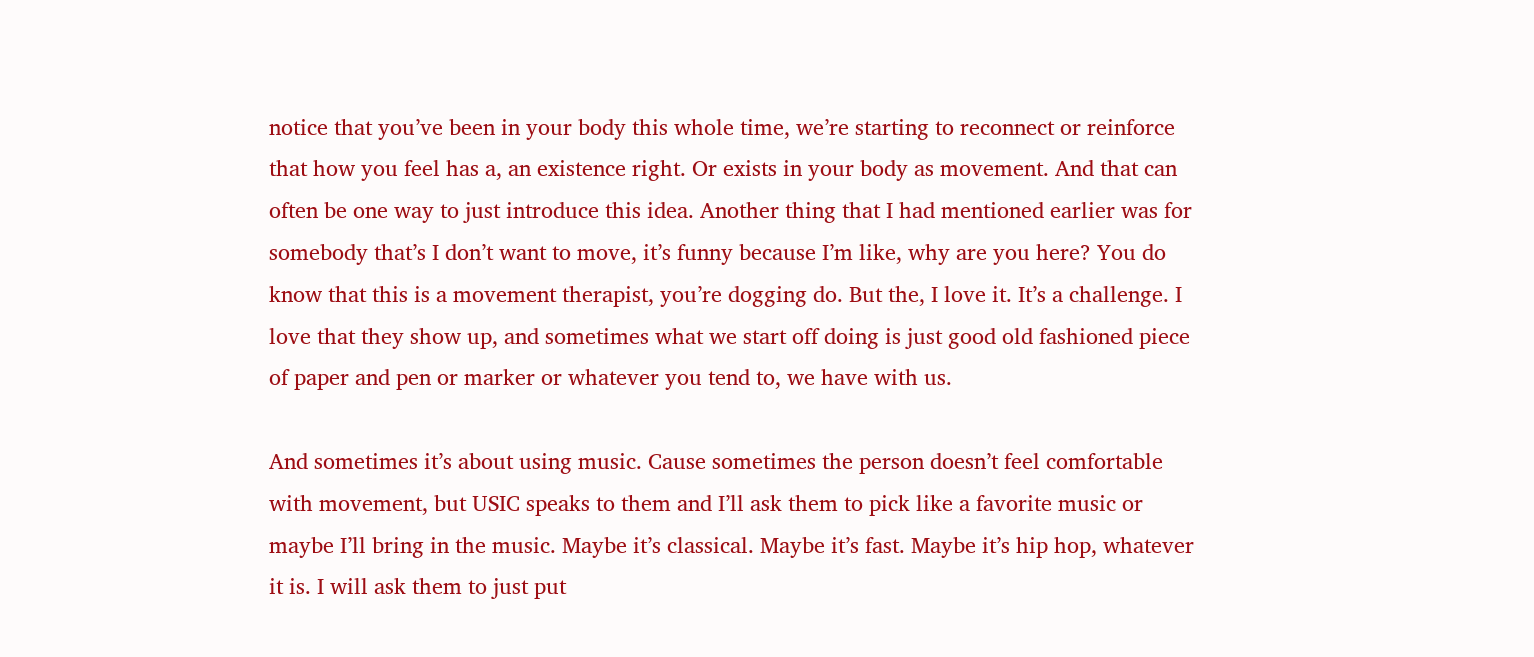notice that you’ve been in your body this whole time, we’re starting to reconnect or reinforce that how you feel has a, an existence right. Or exists in your body as movement. And that can often be one way to just introduce this idea. Another thing that I had mentioned earlier was for somebody that’s I don’t want to move, it’s funny because I’m like, why are you here? You do know that this is a movement therapist, you’re dogging do. But the, I love it. It’s a challenge. I love that they show up, and sometimes what we start off doing is just good old fashioned piece of paper and pen or marker or whatever you tend to, we have with us.

And sometimes it’s about using music. Cause sometimes the person doesn’t feel comfortable with movement, but USIC speaks to them and I’ll ask them to pick like a favorite music or maybe I’ll bring in the music. Maybe it’s classical. Maybe it’s fast. Maybe it’s hip hop, whatever it is. I will ask them to just put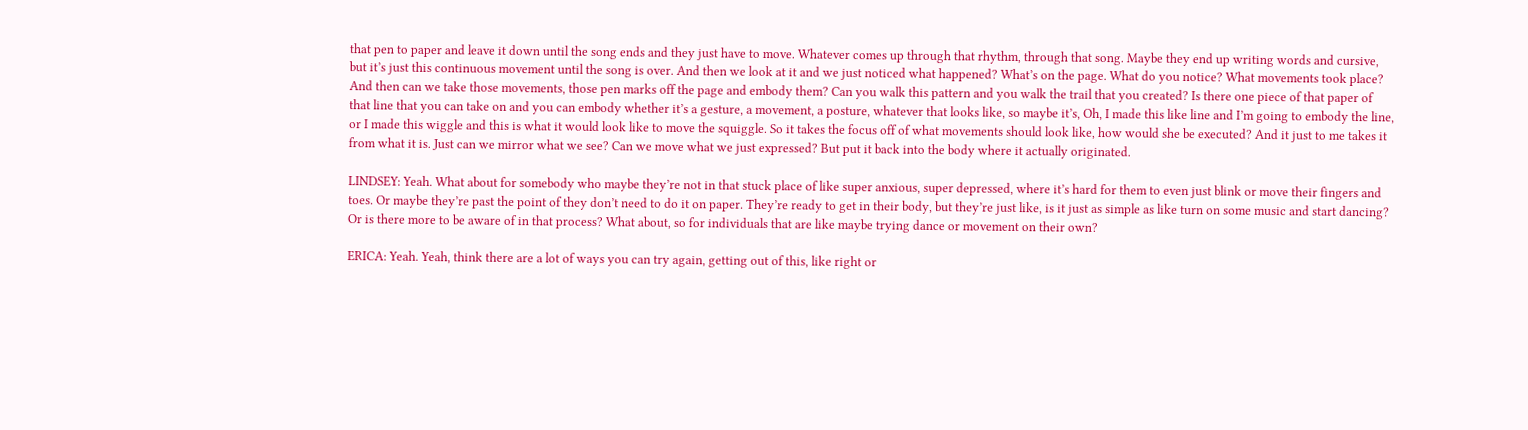that pen to paper and leave it down until the song ends and they just have to move. Whatever comes up through that rhythm, through that song. Maybe they end up writing words and cursive, but it’s just this continuous movement until the song is over. And then we look at it and we just noticed what happened? What’s on the page. What do you notice? What movements took place? And then can we take those movements, those pen marks off the page and embody them? Can you walk this pattern and you walk the trail that you created? Is there one piece of that paper of that line that you can take on and you can embody whether it’s a gesture, a movement, a posture, whatever that looks like, so maybe it’s, Oh, I made this like line and I’m going to embody the line, or I made this wiggle and this is what it would look like to move the squiggle. So it takes the focus off of what movements should look like, how would she be executed? And it just to me takes it from what it is. Just can we mirror what we see? Can we move what we just expressed? But put it back into the body where it actually originated.

LINDSEY: Yeah. What about for somebody who maybe they’re not in that stuck place of like super anxious, super depressed, where it’s hard for them to even just blink or move their fingers and toes. Or maybe they’re past the point of they don’t need to do it on paper. They’re ready to get in their body, but they’re just like, is it just as simple as like turn on some music and start dancing? Or is there more to be aware of in that process? What about, so for individuals that are like maybe trying dance or movement on their own?

ERICA: Yeah. Yeah, think there are a lot of ways you can try again, getting out of this, like right or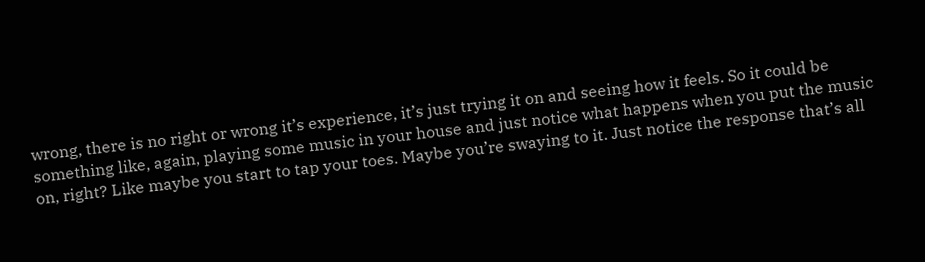wrong, there is no right or wrong it’s experience, it’s just trying it on and seeing how it feels. So it could be something like, again, playing some music in your house and just notice what happens when you put the music on, right? Like maybe you start to tap your toes. Maybe you’re swaying to it. Just notice the response that’s all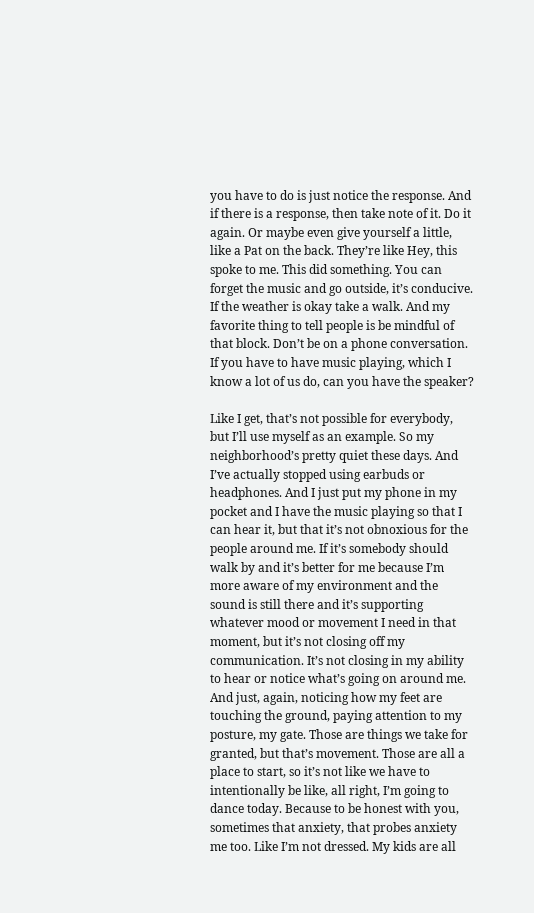you have to do is just notice the response. And if there is a response, then take note of it. Do it again. Or maybe even give yourself a little, like a Pat on the back. They’re like Hey, this spoke to me. This did something. You can forget the music and go outside, it’s conducive. If the weather is okay take a walk. And my favorite thing to tell people is be mindful of that block. Don’t be on a phone conversation. If you have to have music playing, which I know a lot of us do, can you have the speaker?

Like I get, that’s not possible for everybody, but I’ll use myself as an example. So my neighborhood’s pretty quiet these days. And I’ve actually stopped using earbuds or headphones. And I just put my phone in my pocket and I have the music playing so that I can hear it, but that it’s not obnoxious for the people around me. If it’s somebody should walk by and it’s better for me because I’m more aware of my environment and the sound is still there and it’s supporting whatever mood or movement I need in that moment, but it’s not closing off my communication. It’s not closing in my ability to hear or notice what’s going on around me.
And just, again, noticing how my feet are touching the ground, paying attention to my posture, my gate. Those are things we take for granted, but that’s movement. Those are all a place to start, so it’s not like we have to intentionally be like, all right, I’m going to dance today. Because to be honest with you, sometimes that anxiety, that probes anxiety me too. Like I’m not dressed. My kids are all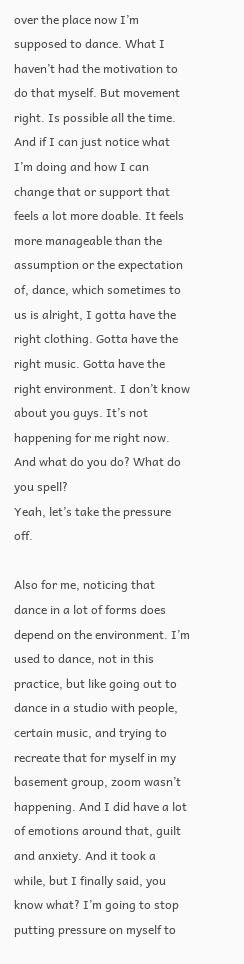over the place now I’m supposed to dance. What I haven’t had the motivation to do that myself. But movement right. Is possible all the time. And if I can just notice what I’m doing and how I can change that or support that feels a lot more doable. It feels more manageable than the assumption or the expectation of, dance, which sometimes to us is alright, I gotta have the right clothing. Gotta have the right music. Gotta have the right environment. I don’t know about you guys. It’s not happening for me right now. And what do you do? What do you spell?
Yeah, let’s take the pressure off.

Also for me, noticing that dance in a lot of forms does depend on the environment. I’m used to dance, not in this practice, but like going out to dance in a studio with people, certain music, and trying to recreate that for myself in my basement group, zoom wasn’t happening. And I did have a lot of emotions around that, guilt and anxiety. And it took a while, but I finally said, you know what? I’m going to stop putting pressure on myself to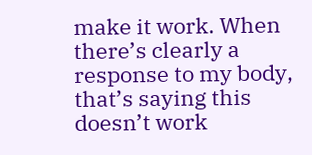make it work. When there’s clearly a response to my body, that’s saying this doesn’t work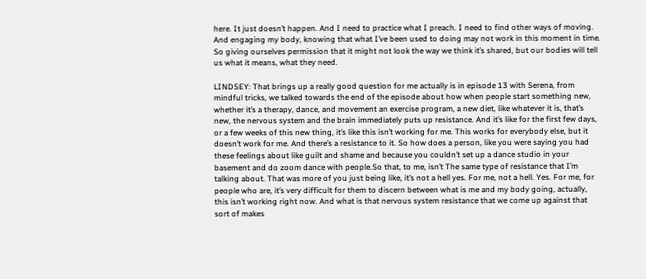here. It just doesn’t happen. And I need to practice what I preach. I need to find other ways of moving. And engaging my body, knowing that what I’ve been used to doing may not work in this moment in time. So giving ourselves permission that it might not look the way we think it’s shared, but our bodies will tell us what it means, what they need.

LINDSEY: That brings up a really good question for me actually is in episode 13 with Serena, from mindful tricks, we talked towards the end of the episode about how when people start something new, whether it’s a therapy, dance, and movement an exercise program, a new diet, like whatever it is, that’s new, the nervous system and the brain immediately puts up resistance. And it’s like for the first few days, or a few weeks of this new thing, it’s like this isn’t working for me. This works for everybody else, but it doesn’t work for me. And there’s a resistance to it. So how does a person, like you were saying you had these feelings about like guilt and shame and because you couldn’t set up a dance studio in your basement and do zoom dance with people.So that, to me, isn’t The same type of resistance that I’m talking about. That was more of you just being like, it’s not a hell yes. For me, not a hell. Yes. For me, for people who are, it’s very difficult for them to discern between what is me and my body going, actually, this isn’t working right now. And what is that nervous system resistance that we come up against that sort of makes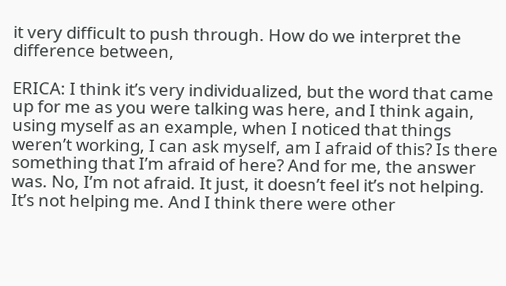it very difficult to push through. How do we interpret the difference between,

ERICA: I think it’s very individualized, but the word that came up for me as you were talking was here, and I think again, using myself as an example, when I noticed that things weren’t working, I can ask myself, am I afraid of this? Is there something that I’m afraid of here? And for me, the answer was. No, I’m not afraid. It just, it doesn’t feel it’s not helping. It’s not helping me. And I think there were other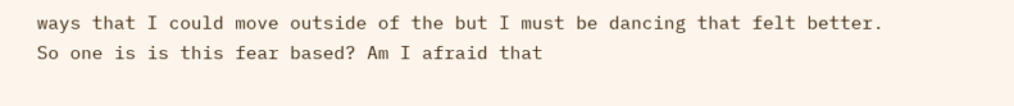ways that I could move outside of the but I must be dancing that felt better. So one is is this fear based? Am I afraid that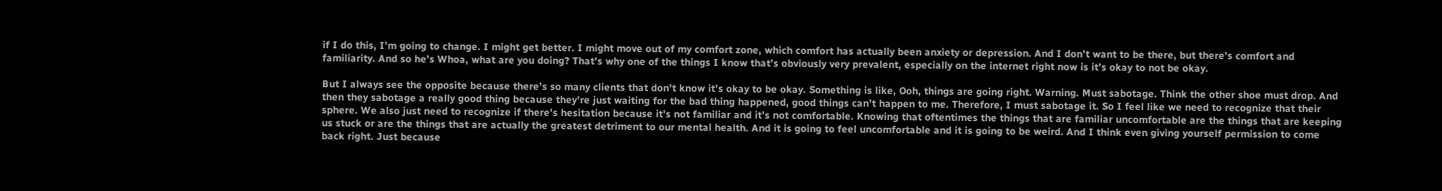if I do this, I’m going to change. I might get better. I might move out of my comfort zone, which comfort has actually been anxiety or depression. And I don’t want to be there, but there’s comfort and familiarity. And so he’s Whoa, what are you doing? That’s why one of the things I know that’s obviously very prevalent, especially on the internet right now is it’s okay to not be okay.

But I always see the opposite because there’s so many clients that don’t know it’s okay to be okay. Something is like, Ooh, things are going right. Warning. Must sabotage. Think the other shoe must drop. And then they sabotage a really good thing because they’re just waiting for the bad thing happened, good things can’t happen to me. Therefore, I must sabotage it. So I feel like we need to recognize that their sphere. We also just need to recognize if there’s hesitation because it’s not familiar and it’s not comfortable. Knowing that oftentimes the things that are familiar uncomfortable are the things that are keeping us stuck or are the things that are actually the greatest detriment to our mental health. And it is going to feel uncomfortable and it is going to be weird. And I think even giving yourself permission to come back right. Just because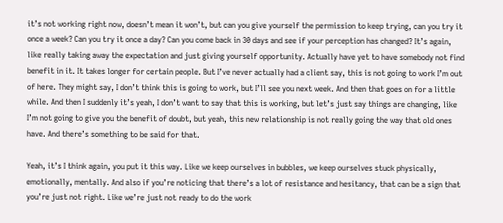it’s not working right now, doesn’t mean it won’t, but can you give yourself the permission to keep trying, can you try it once a week? Can you try it once a day? Can you come back in 30 days and see if your perception has changed? It’s again, like really taking away the expectation and just giving yourself opportunity. Actually have yet to have somebody not find benefit in it. It takes longer for certain people. But I’ve never actually had a client say, this is not going to work I’m out of here. They might say, I don’t think this is going to work, but I’ll see you next week. And then that goes on for a little while. And then I suddenly it’s yeah, I don’t want to say that this is working, but let’s just say things are changing, like I’m not going to give you the benefit of doubt, but yeah, this new relationship is not really going the way that old ones have. And there’s something to be said for that.

Yeah, it’s I think again, you put it this way. Like we keep ourselves in bubbles, we keep ourselves stuck physically, emotionally, mentally. And also if you’re noticing that there’s a lot of resistance and hesitancy, that can be a sign that you’re just not right. Like we’re just not ready to do the work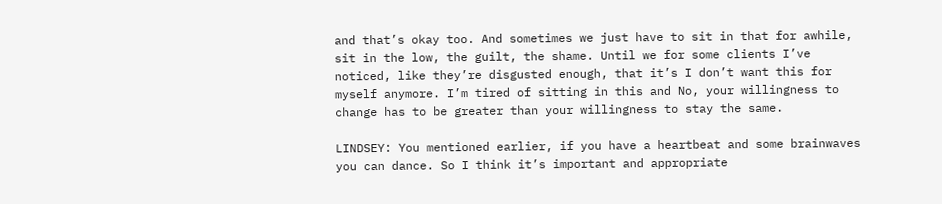and that’s okay too. And sometimes we just have to sit in that for awhile, sit in the low, the guilt, the shame. Until we for some clients I’ve noticed, like they’re disgusted enough, that it’s I don’t want this for myself anymore. I’m tired of sitting in this and No, your willingness to change has to be greater than your willingness to stay the same.

LINDSEY: You mentioned earlier, if you have a heartbeat and some brainwaves you can dance. So I think it’s important and appropriate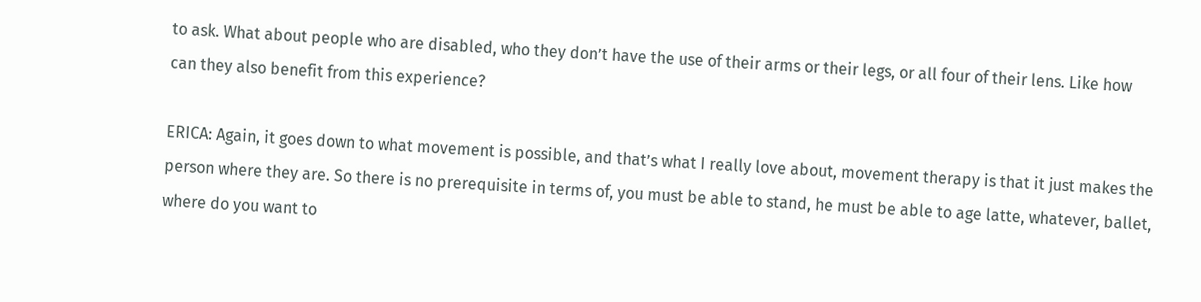to ask. What about people who are disabled, who they don’t have the use of their arms or their legs, or all four of their lens. Like how can they also benefit from this experience?

ERICA: Again, it goes down to what movement is possible, and that’s what I really love about, movement therapy is that it just makes the person where they are. So there is no prerequisite in terms of, you must be able to stand, he must be able to age latte, whatever, ballet, where do you want to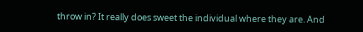throw in? It really does sweet the individual where they are. And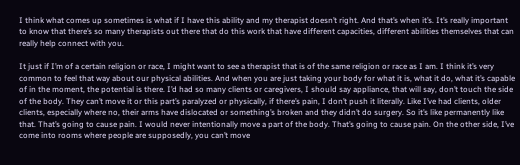I think what comes up sometimes is what if I have this ability and my therapist doesn’t right. And that’s when it’s. It’s really important to know that there’s so many therapists out there that do this work that have different capacities, different abilities themselves that can really help connect with you.

It just if I’m of a certain religion or race, I might want to see a therapist that is of the same religion or race as I am. I think it’s very common to feel that way about our physical abilities. And when you are just taking your body for what it is, what it do, what it’s capable of in the moment, the potential is there. I’d had so many clients or caregivers, I should say appliance, that will say, don’t touch the side of the body. They can’t move it or this part’s paralyzed or physically, if there’s pain, I don’t push it literally. Like I’ve had clients, older clients, especially where no, their arms have dislocated or something’s broken and they didn’t do surgery. So it’s like permanently like that. That’s going to cause pain. I would never intentionally move a part of the body. That’s going to cause pain. On the other side, I’ve come into rooms where people are supposedly, you can’t move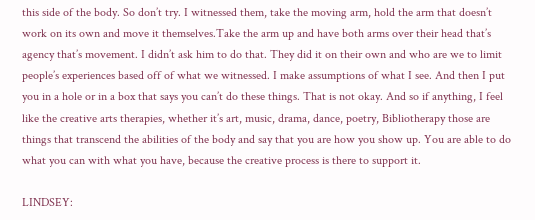this side of the body. So don’t try. I witnessed them, take the moving arm, hold the arm that doesn’t work on its own and move it themselves.Take the arm up and have both arms over their head that’s agency that’s movement. I didn’t ask him to do that. They did it on their own and who are we to limit people’s experiences based off of what we witnessed. I make assumptions of what I see. And then I put you in a hole or in a box that says you can’t do these things. That is not okay. And so if anything, I feel like the creative arts therapies, whether it’s art, music, drama, dance, poetry, Bibliotherapy those are things that transcend the abilities of the body and say that you are how you show up. You are able to do what you can with what you have, because the creative process is there to support it.

LINDSEY: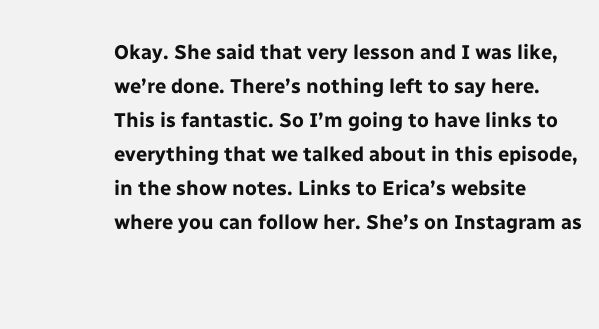Okay. She said that very lesson and I was like, we’re done. There’s nothing left to say here. This is fantastic. So I’m going to have links to everything that we talked about in this episode, in the show notes. Links to Erica’s website where you can follow her. She’s on Instagram as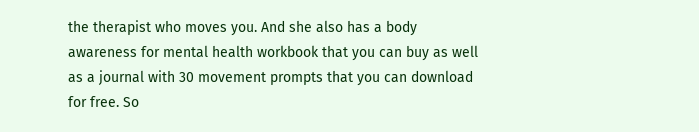the therapist who moves you. And she also has a body awareness for mental health workbook that you can buy as well as a journal with 30 movement prompts that you can download for free. So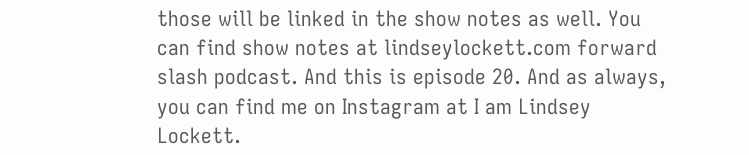those will be linked in the show notes as well. You can find show notes at lindseylockett.com forward slash podcast. And this is episode 20. And as always, you can find me on Instagram at I am Lindsey Lockett.